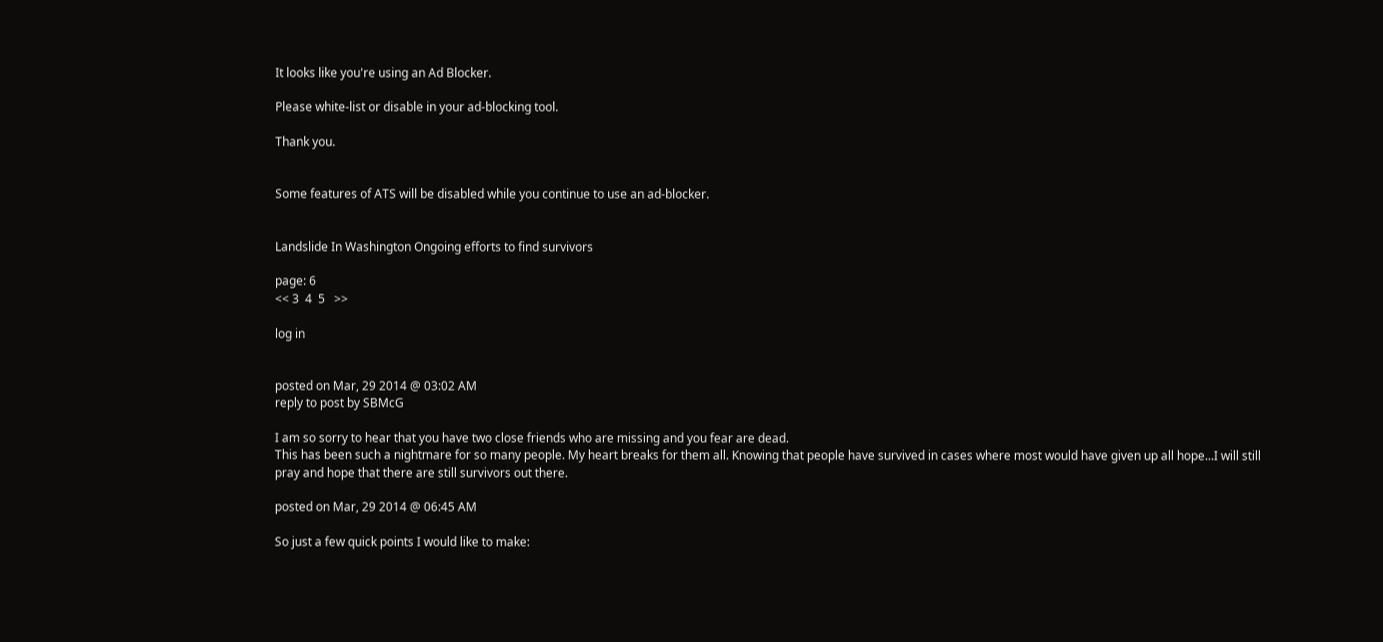It looks like you're using an Ad Blocker.

Please white-list or disable in your ad-blocking tool.

Thank you.


Some features of ATS will be disabled while you continue to use an ad-blocker.


Landslide In Washington Ongoing efforts to find survivors

page: 6
<< 3  4  5   >>

log in


posted on Mar, 29 2014 @ 03:02 AM
reply to post by SBMcG

I am so sorry to hear that you have two close friends who are missing and you fear are dead.
This has been such a nightmare for so many people. My heart breaks for them all. Knowing that people have survived in cases where most would have given up all hope...I will still pray and hope that there are still survivors out there.

posted on Mar, 29 2014 @ 06:45 AM

So just a few quick points I would like to make: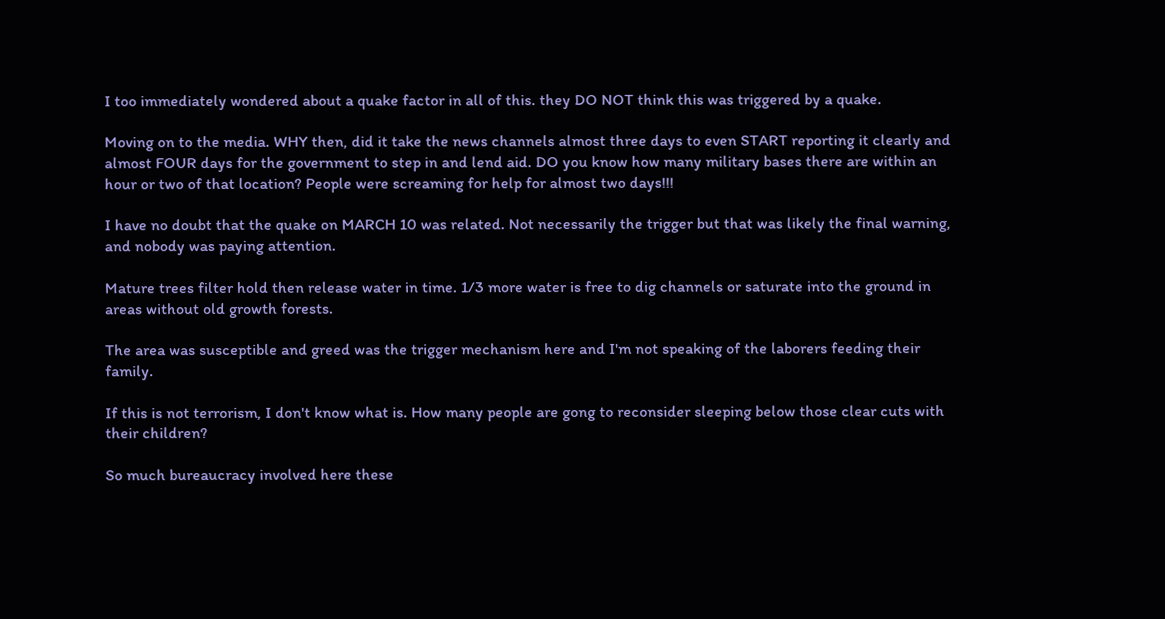I too immediately wondered about a quake factor in all of this. they DO NOT think this was triggered by a quake.

Moving on to the media. WHY then, did it take the news channels almost three days to even START reporting it clearly and almost FOUR days for the government to step in and lend aid. DO you know how many military bases there are within an hour or two of that location? People were screaming for help for almost two days!!!

I have no doubt that the quake on MARCH 10 was related. Not necessarily the trigger but that was likely the final warning, and nobody was paying attention.

Mature trees filter hold then release water in time. 1/3 more water is free to dig channels or saturate into the ground in areas without old growth forests.

The area was susceptible and greed was the trigger mechanism here and I'm not speaking of the laborers feeding their family.

If this is not terrorism, I don't know what is. How many people are gong to reconsider sleeping below those clear cuts with their children?

So much bureaucracy involved here these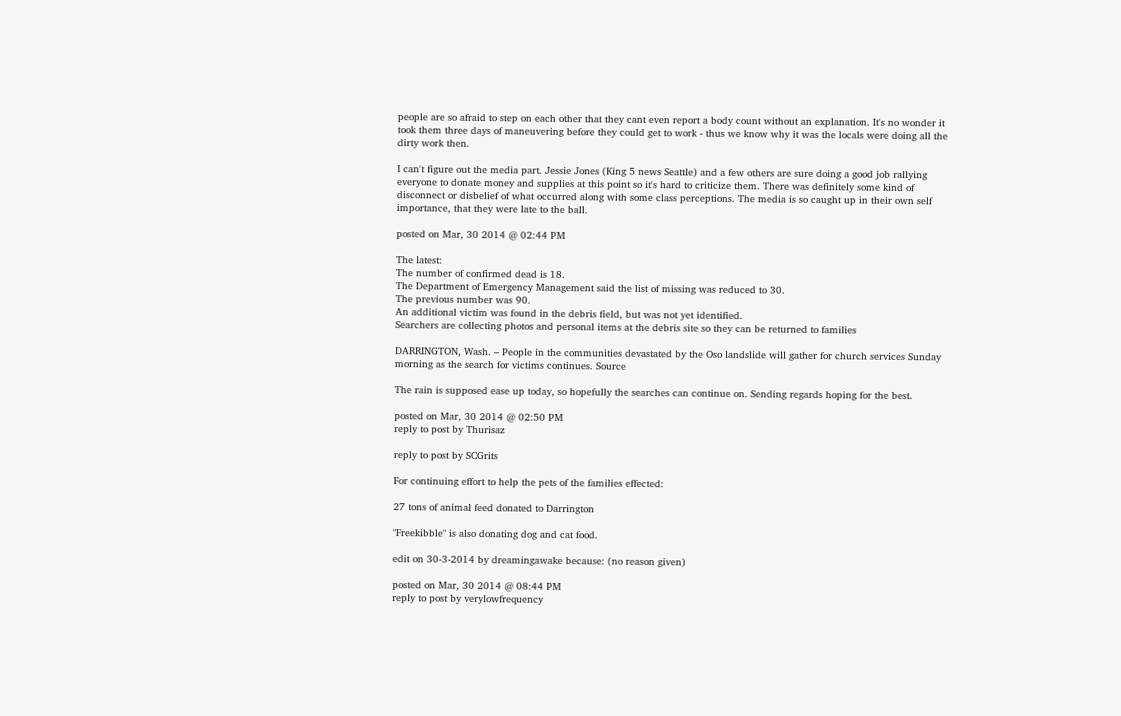people are so afraid to step on each other that they cant even report a body count without an explanation. It's no wonder it took them three days of maneuvering before they could get to work - thus we know why it was the locals were doing all the dirty work then.

I can't figure out the media part. Jessie Jones (King 5 news Seattle) and a few others are sure doing a good job rallying everyone to donate money and supplies at this point so it's hard to criticize them. There was definitely some kind of disconnect or disbelief of what occurred along with some class perceptions. The media is so caught up in their own self importance, that they were late to the ball.

posted on Mar, 30 2014 @ 02:44 PM

The latest:
The number of confirmed dead is 18.
The Department of Emergency Management said the list of missing was reduced to 30.
The previous number was 90.
An additional victim was found in the debris field, but was not yet identified.
Searchers are collecting photos and personal items at the debris site so they can be returned to families

DARRINGTON, Wash. – People in the communities devastated by the Oso landslide will gather for church services Sunday morning as the search for victims continues. Source

The rain is supposed ease up today, so hopefully the searches can continue on. Sending regards hoping for the best.

posted on Mar, 30 2014 @ 02:50 PM
reply to post by Thurisaz

reply to post by SCGrits

For continuing effort to help the pets of the families effected:

27 tons of animal feed donated to Darrington

"Freekibble" is also donating dog and cat food.

edit on 30-3-2014 by dreamingawake because: (no reason given)

posted on Mar, 30 2014 @ 08:44 PM
reply to post by verylowfrequency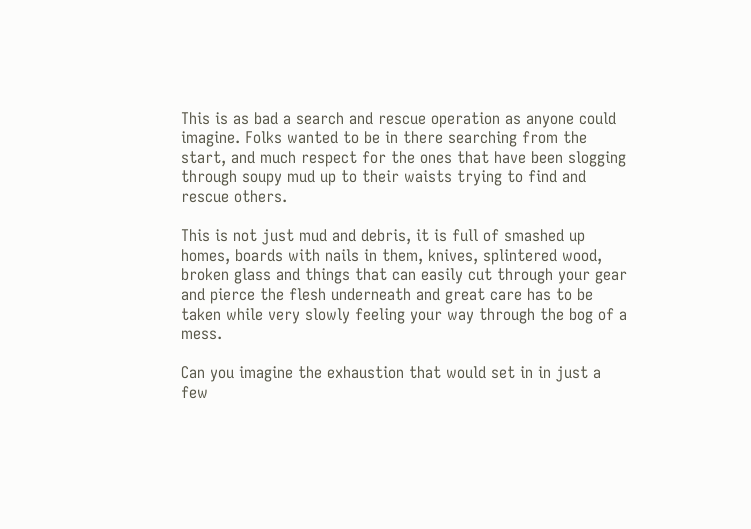This is as bad a search and rescue operation as anyone could imagine. Folks wanted to be in there searching from the start, and much respect for the ones that have been slogging through soupy mud up to their waists trying to find and rescue others.

This is not just mud and debris, it is full of smashed up homes, boards with nails in them, knives, splintered wood, broken glass and things that can easily cut through your gear and pierce the flesh underneath and great care has to be taken while very slowly feeling your way through the bog of a mess.

Can you imagine the exhaustion that would set in in just a few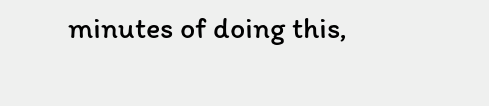minutes of doing this,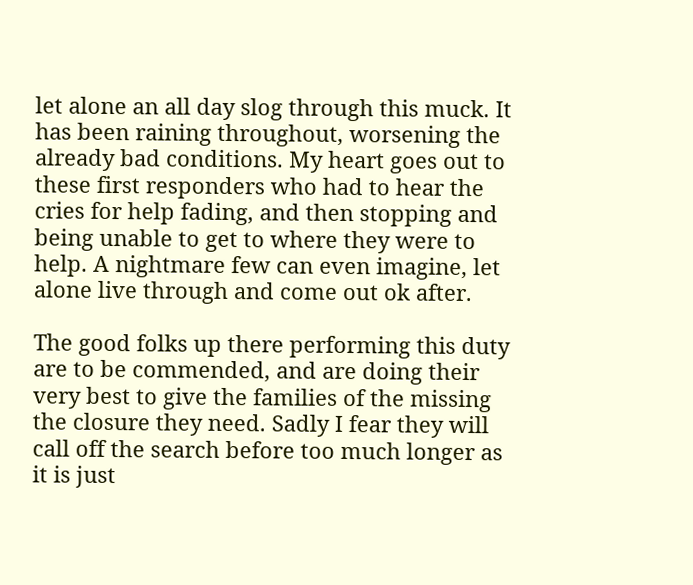let alone an all day slog through this muck. It has been raining throughout, worsening the already bad conditions. My heart goes out to these first responders who had to hear the cries for help fading, and then stopping and being unable to get to where they were to help. A nightmare few can even imagine, let alone live through and come out ok after.

The good folks up there performing this duty are to be commended, and are doing their very best to give the families of the missing the closure they need. Sadly I fear they will call off the search before too much longer as it is just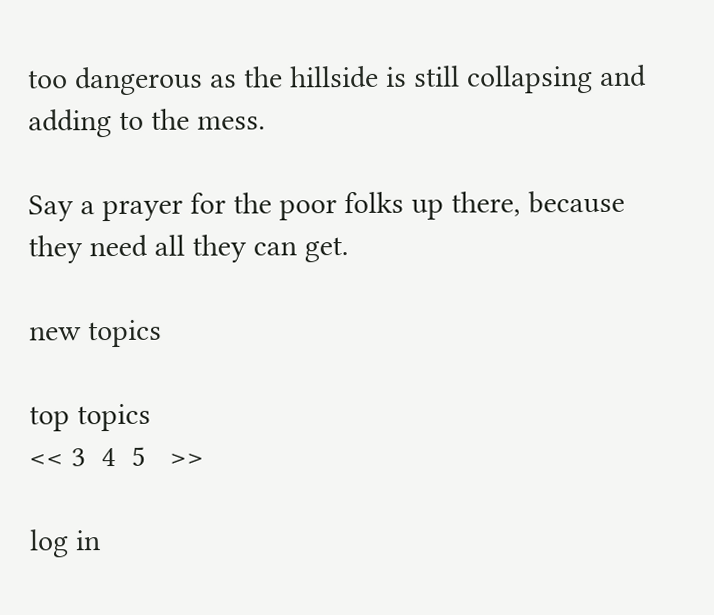too dangerous as the hillside is still collapsing and adding to the mess.

Say a prayer for the poor folks up there, because they need all they can get.

new topics

top topics
<< 3  4  5   >>

log in